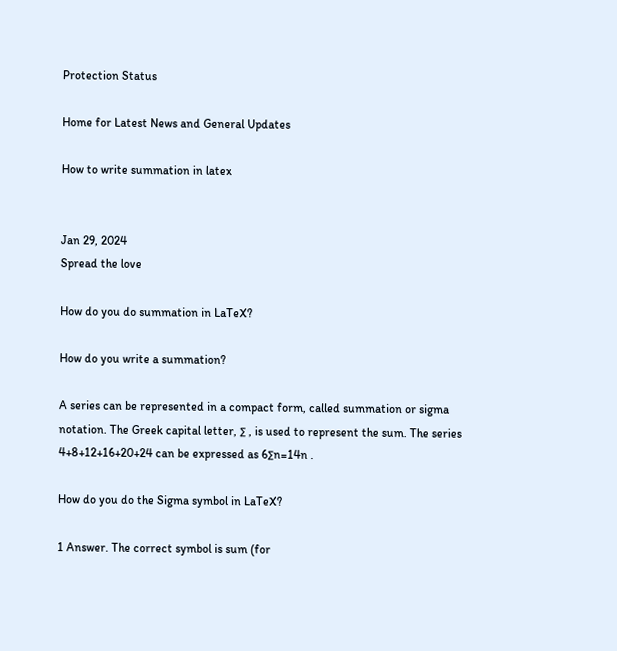Protection Status

Home for Latest News and General Updates

How to write summation in latex


Jan 29, 2024
Spread the love

How do you do summation in LaTeX?

How do you write a summation?

A series can be represented in a compact form, called summation or sigma notation. The Greek capital letter, ∑ , is used to represent the sum. The series 4+8+12+16+20+24 can be expressed as 6∑n=14n .

How do you do the Sigma symbol in LaTeX?

1 Answer. The correct symbol is sum (for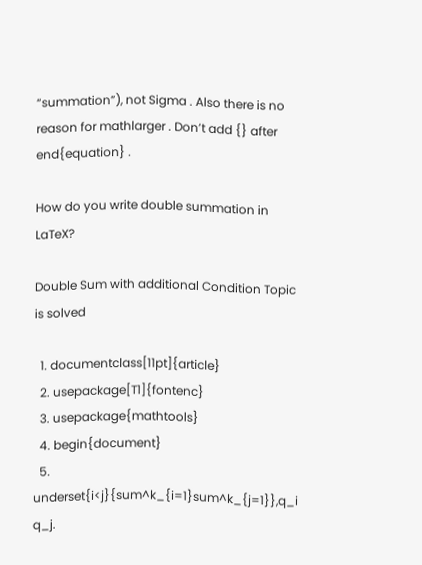“summation”), not Sigma . Also there is no reason for mathlarger . Don’t add {} after end{equation} .

How do you write double summation in LaTeX?

Double Sum with additional Condition Topic is solved

  1. documentclass[11pt]{article}
  2. usepackage[T1]{fontenc}
  3. usepackage{mathtools}
  4. begin{document}
  5. underset{i<j}{sum^k_{i=1}sum^k_{j=1}},q_i q_j.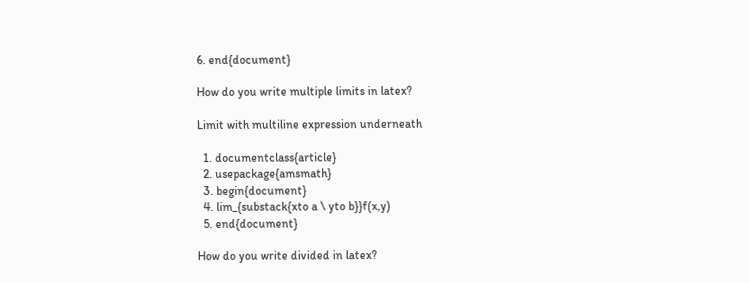6. end{document}

How do you write multiple limits in latex?

Limit with multiline expression underneath

  1. documentclass{article}
  2. usepackage{amsmath}
  3. begin{document}
  4. lim_{substack{xto a \ yto b}}f(x,y)
  5. end{document}

How do you write divided in latex?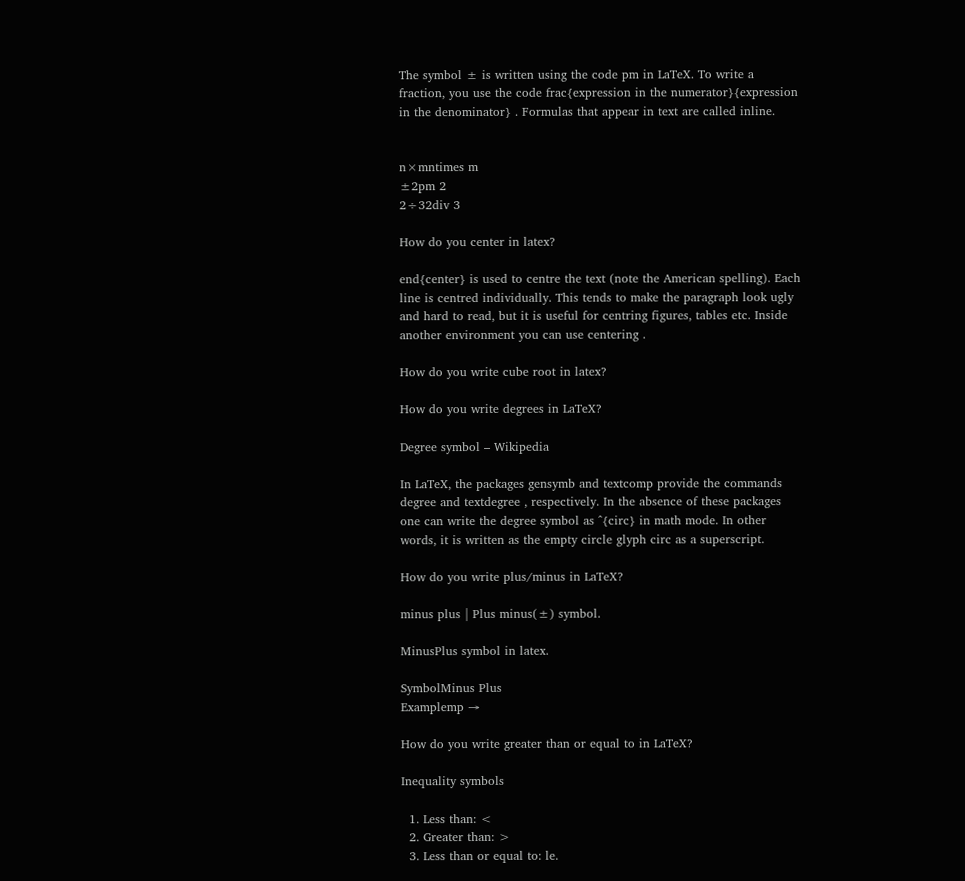The symbol ± is written using the code pm in LaTeX. To write a fraction, you use the code frac{expression in the numerator}{expression in the denominator} . Formulas that appear in text are called inline.


n×mntimes m
±2pm 2
2÷32div 3

How do you center in latex?

end{center} is used to centre the text (note the American spelling). Each line is centred individually. This tends to make the paragraph look ugly and hard to read, but it is useful for centring figures, tables etc. Inside another environment you can use centering .

How do you write cube root in latex?

How do you write degrees in LaTeX?

Degree symbol – Wikipedia

In LaTeX, the packages gensymb and textcomp provide the commands degree and textdegree , respectively. In the absence of these packages one can write the degree symbol as ^{circ} in math mode. In other words, it is written as the empty circle glyph circ as a superscript.

How do you write plus/minus in LaTeX?

minus plus | Plus minus(±) symbol.

MinusPlus symbol in latex.

SymbolMinus Plus
Examplemp →

How do you write greater than or equal to in LaTeX?

Inequality symbols

  1. Less than: <
  2. Greater than: >
  3. Less than or equal to: le.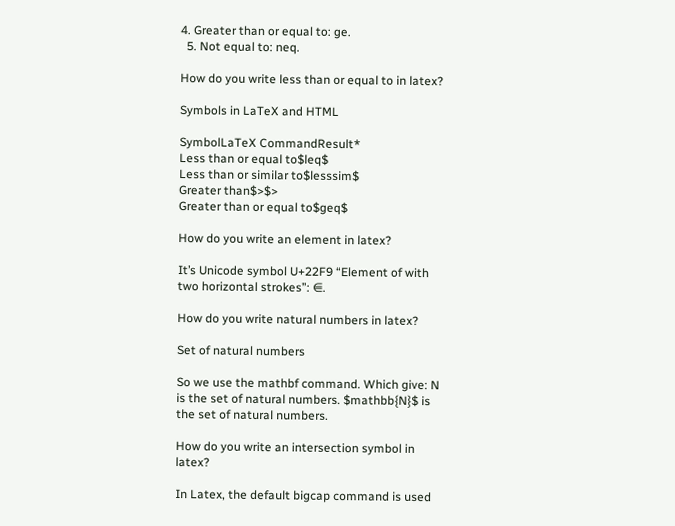4. Greater than or equal to: ge.
  5. Not equal to: neq.

How do you write less than or equal to in latex?

Symbols in LaTeX and HTML

SymbolLaTeX CommandResult*
Less than or equal to$leq$
Less than or similar to$lesssim$
Greater than$>$>
Greater than or equal to$geq$

How do you write an element in latex?

It’s Unicode symbol U+22F9 “Element of with two horizontal strokes”: ⋹.

How do you write natural numbers in latex?

Set of natural numbers

So we use the mathbf command. Which give: N is the set of natural numbers. $mathbb{N}$ is the set of natural numbers.

How do you write an intersection symbol in latex?

In Latex, the default bigcap command is used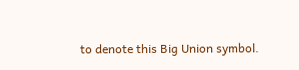to denote this Big Union symbol.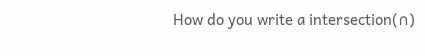How do you write a intersection(∩)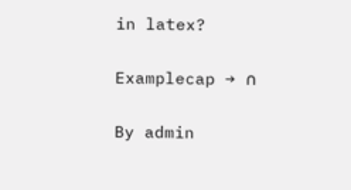in latex?

Examplecap → ∩

By admin